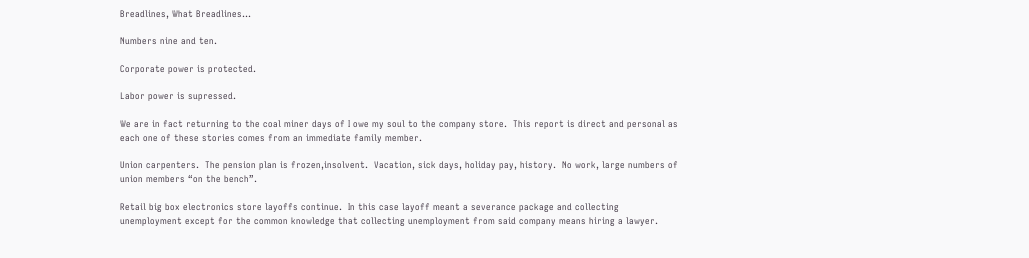Breadlines, What Breadlines…

Numbers nine and ten.

Corporate power is protected.

Labor power is supressed.

We are in fact returning to the coal miner days of I owe my soul to the company store.  This report is direct and personal as each one of these stories comes from an immediate family member.

Union carpenters.  The pension plan is frozen,insolvent.  Vacation, sick days, holiday pay, history.  No work, large numbers of union members “on the bench”.

Retail big box electronics store layoffs continue.  In this case layoff meant a severance package and collecting unemployment except for the common knowledge that collecting unemployment from said company means hiring a lawyer.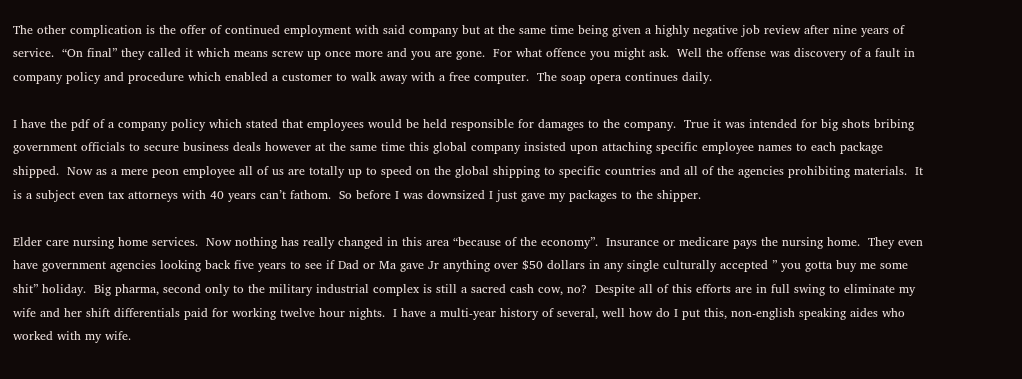The other complication is the offer of continued employment with said company but at the same time being given a highly negative job review after nine years of service.  “On final” they called it which means screw up once more and you are gone.  For what offence you might ask.  Well the offense was discovery of a fault in company policy and procedure which enabled a customer to walk away with a free computer.  The soap opera continues daily.

I have the pdf of a company policy which stated that employees would be held responsible for damages to the company.  True it was intended for big shots bribing government officials to secure business deals however at the same time this global company insisted upon attaching specific employee names to each package shipped.  Now as a mere peon employee all of us are totally up to speed on the global shipping to specific countries and all of the agencies prohibiting materials.  It is a subject even tax attorneys with 40 years can’t fathom.  So before I was downsized I just gave my packages to the shipper.

Elder care nursing home services.  Now nothing has really changed in this area “because of the economy”.  Insurance or medicare pays the nursing home.  They even have government agencies looking back five years to see if Dad or Ma gave Jr anything over $50 dollars in any single culturally accepted ” you gotta buy me some shit” holiday.  Big pharma, second only to the military industrial complex is still a sacred cash cow, no?  Despite all of this efforts are in full swing to eliminate my wife and her shift differentials paid for working twelve hour nights.  I have a multi-year history of several, well how do I put this, non-english speaking aides who worked with my wife.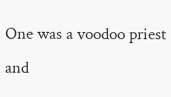One was a voodoo priest and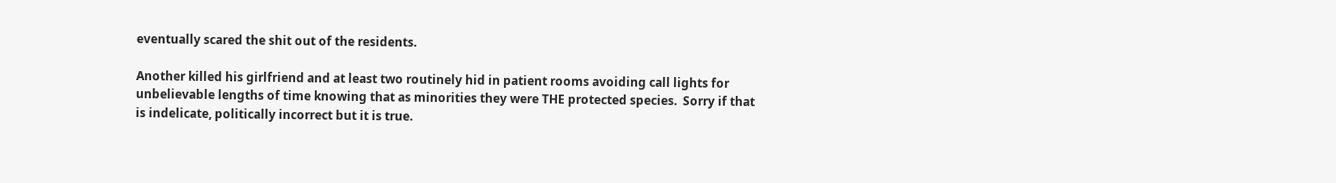eventually scared the shit out of the residents.

Another killed his girlfriend and at least two routinely hid in patient rooms avoiding call lights for unbelievable lengths of time knowing that as minorities they were THE protected species.  Sorry if that is indelicate, politically incorrect but it is true.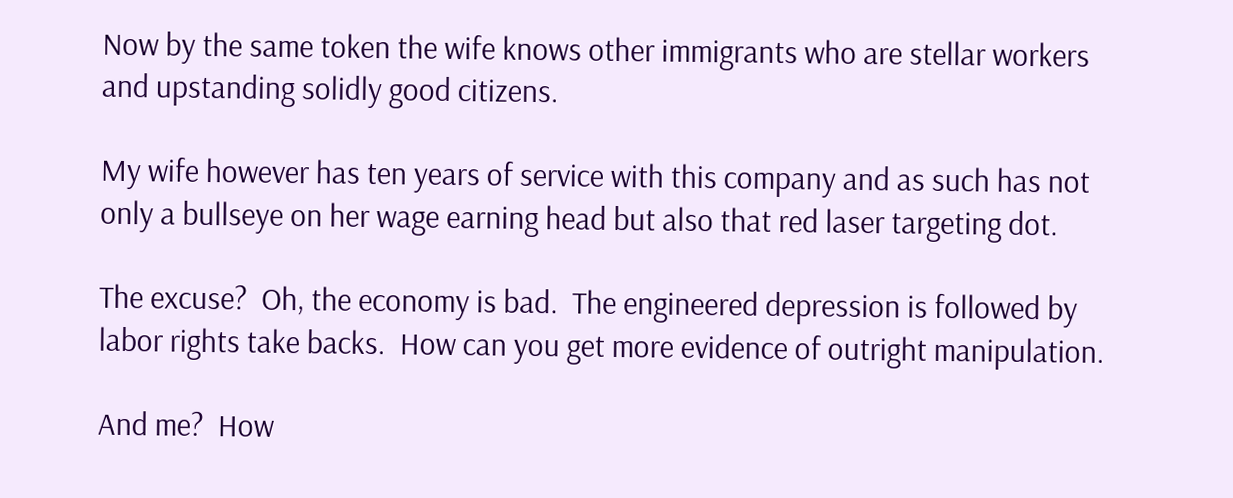Now by the same token the wife knows other immigrants who are stellar workers and upstanding solidly good citizens.

My wife however has ten years of service with this company and as such has not only a bullseye on her wage earning head but also that red laser targeting dot.

The excuse?  Oh, the economy is bad.  The engineered depression is followed by labor rights take backs.  How can you get more evidence of outright manipulation.

And me?  How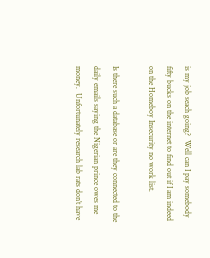is my job seach going?  Well can I pay somebody fifty bucks on the internet to find out if I am indeed on the Homeboy Insecurity no work list.

Is there such a database or are they connected to the daily emails saying the Nigerian prince owes me money.  Unfortunately research lab rats don’t have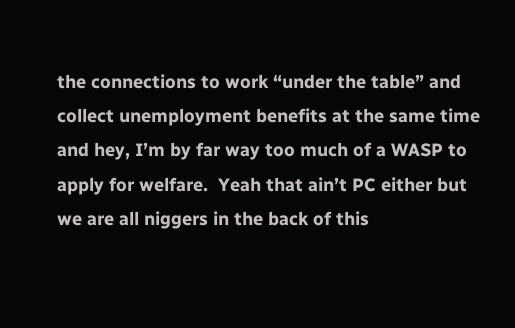the connections to work “under the table” and collect unemployment benefits at the same time and hey, I’m by far way too much of a WASP to apply for welfare.  Yeah that ain’t PC either but we are all niggers in the back of this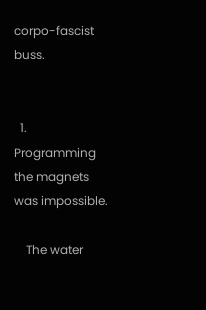corpo-fascist buss.


  1. Programming the magnets was impossible.

    The water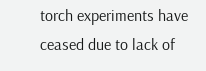torch experiments have ceased due to lack of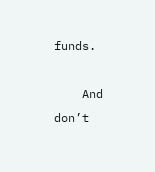funds.

    And don’t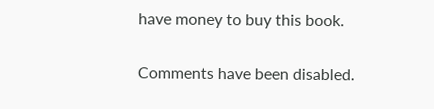have money to buy this book.

Comments have been disabled.